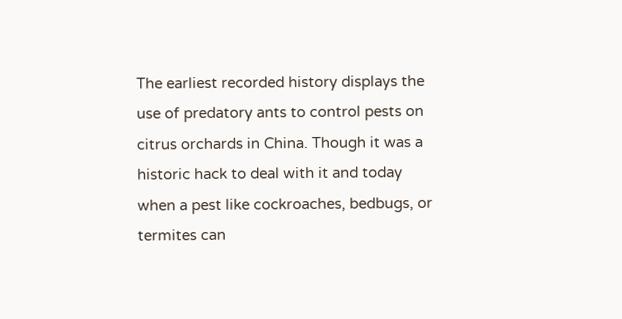The earliest recorded history displays the use of predatory ants to control pests on citrus orchards in China. Though it was a historic hack to deal with it and today when a pest like cockroaches, bedbugs, or termites can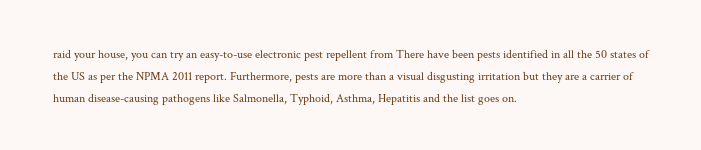raid your house, you can try an easy-to-use electronic pest repellent from There have been pests identified in all the 50 states of the US as per the NPMA 2011 report. Furthermore, pests are more than a visual disgusting irritation but they are a carrier of human disease-causing pathogens like Salmonella, Typhoid, Asthma, Hepatitis and the list goes on.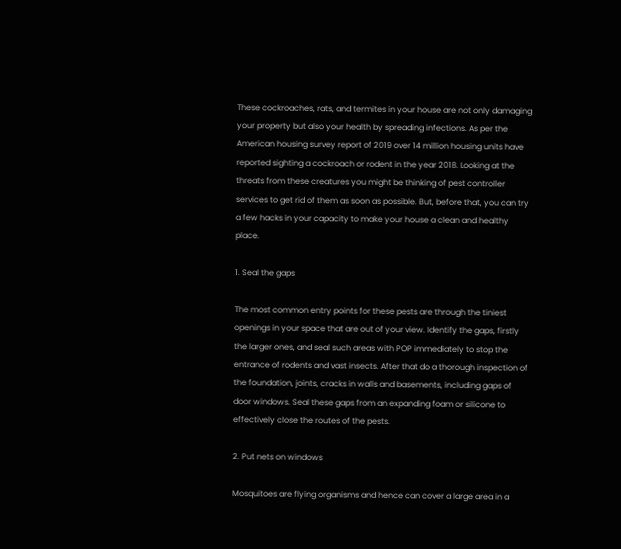These cockroaches, rats, and termites in your house are not only damaging your property but also your health by spreading infections. As per the American housing survey report of 2019 over 14 million housing units have reported sighting a cockroach or rodent in the year 2018. Looking at the threats from these creatures you might be thinking of pest controller services to get rid of them as soon as possible. But, before that, you can try a few hacks in your capacity to make your house a clean and healthy place.

1. Seal the gaps

The most common entry points for these pests are through the tiniest openings in your space that are out of your view. Identify the gaps, firstly the larger ones, and seal such areas with POP immediately to stop the entrance of rodents and vast insects. After that do a thorough inspection of the foundation, joints, cracks in walls and basements, including gaps of door windows. Seal these gaps from an expanding foam or silicone to effectively close the routes of the pests.

2. Put nets on windows

Mosquitoes are flying organisms and hence can cover a large area in a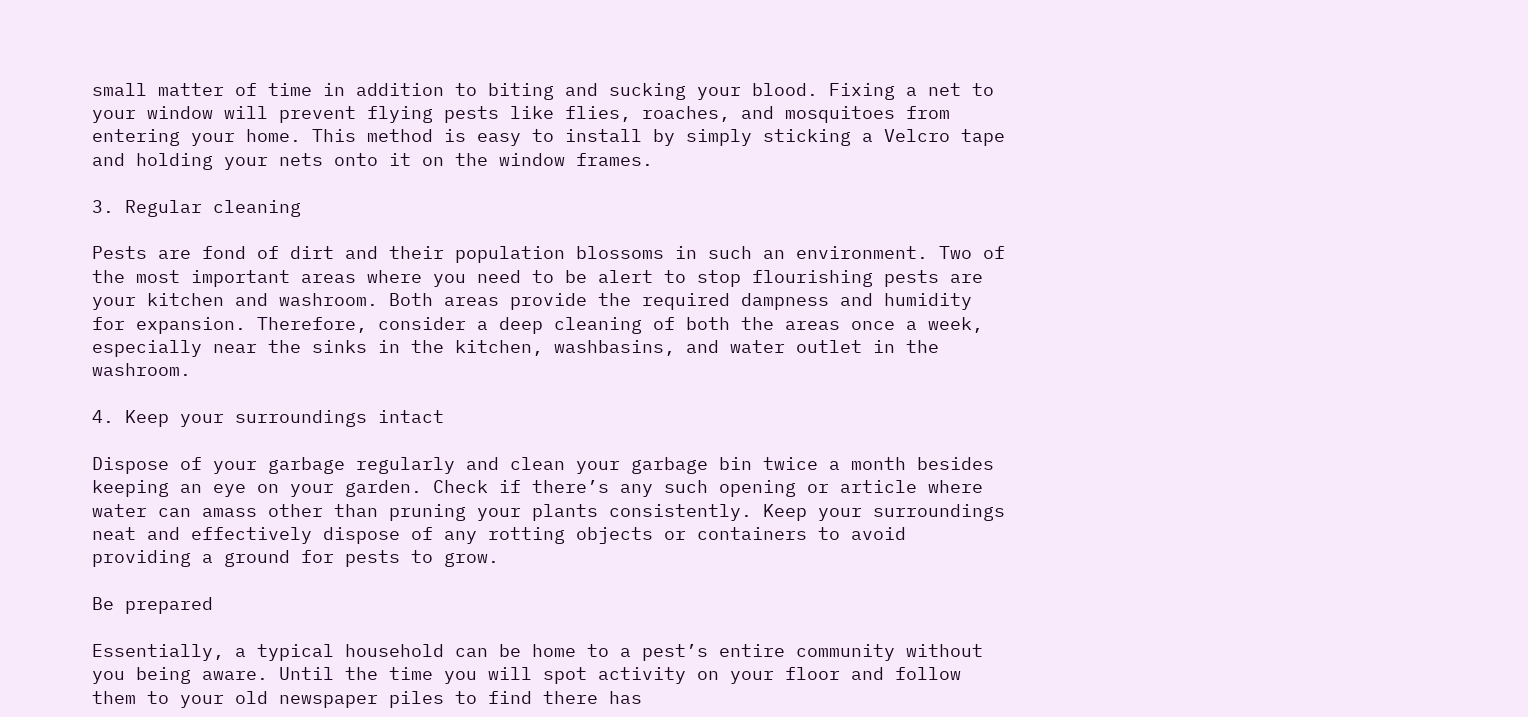small matter of time in addition to biting and sucking your blood. Fixing a net to your window will prevent flying pests like flies, roaches, and mosquitoes from entering your home. This method is easy to install by simply sticking a Velcro tape and holding your nets onto it on the window frames.

3. Regular cleaning

Pests are fond of dirt and their population blossoms in such an environment. Two of the most important areas where you need to be alert to stop flourishing pests are your kitchen and washroom. Both areas provide the required dampness and humidity for expansion. Therefore, consider a deep cleaning of both the areas once a week, especially near the sinks in the kitchen, washbasins, and water outlet in the washroom.

4. Keep your surroundings intact

Dispose of your garbage regularly and clean your garbage bin twice a month besides keeping an eye on your garden. Check if there’s any such opening or article where water can amass other than pruning your plants consistently. Keep your surroundings neat and effectively dispose of any rotting objects or containers to avoid providing a ground for pests to grow.

Be prepared

Essentially, a typical household can be home to a pest’s entire community without you being aware. Until the time you will spot activity on your floor and follow them to your old newspaper piles to find there has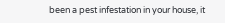been a pest infestation in your house, it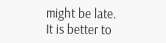might be late. It is better to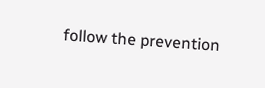follow the prevention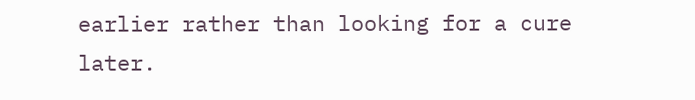earlier rather than looking for a cure later.